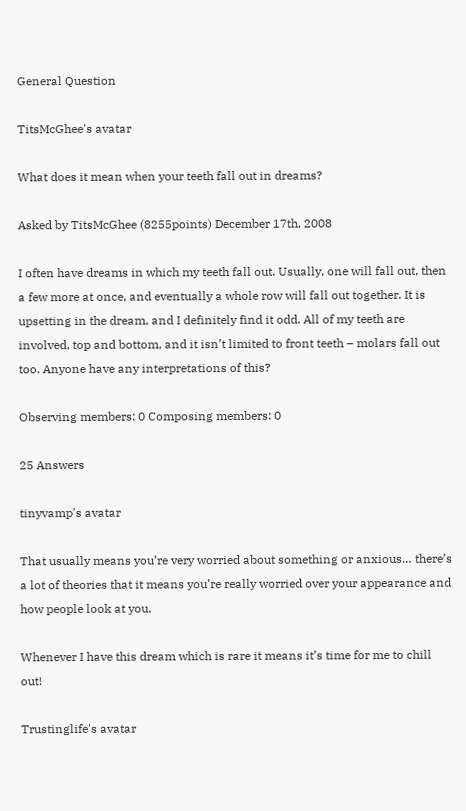General Question

TitsMcGhee's avatar

What does it mean when your teeth fall out in dreams?

Asked by TitsMcGhee (8255points) December 17th, 2008

I often have dreams in which my teeth fall out. Usually, one will fall out, then a few more at once, and eventually a whole row will fall out together. It is upsetting in the dream, and I definitely find it odd. All of my teeth are involved, top and bottom, and it isn’t limited to front teeth – molars fall out too. Anyone have any interpretations of this?

Observing members: 0 Composing members: 0

25 Answers

tinyvamp's avatar

That usually means you’re very worried about something or anxious… there’s a lot of theories that it means you’re really worried over your appearance and how people look at you.

Whenever I have this dream which is rare it means it’s time for me to chill out!

Trustinglife's avatar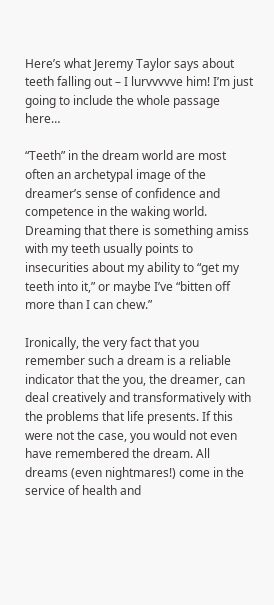Here’s what Jeremy Taylor says about teeth falling out – I lurvvvvve him! I’m just going to include the whole passage here…

“Teeth” in the dream world are most often an archetypal image of the dreamer’s sense of confidence and competence in the waking world. Dreaming that there is something amiss with my teeth usually points to insecurities about my ability to “get my teeth into it,” or maybe I’ve “bitten off more than I can chew.”

Ironically, the very fact that you remember such a dream is a reliable indicator that the you, the dreamer, can deal creatively and transformatively with the problems that life presents. If this were not the case, you would not even have remembered the dream. All dreams (even nightmares!) come in the service of health and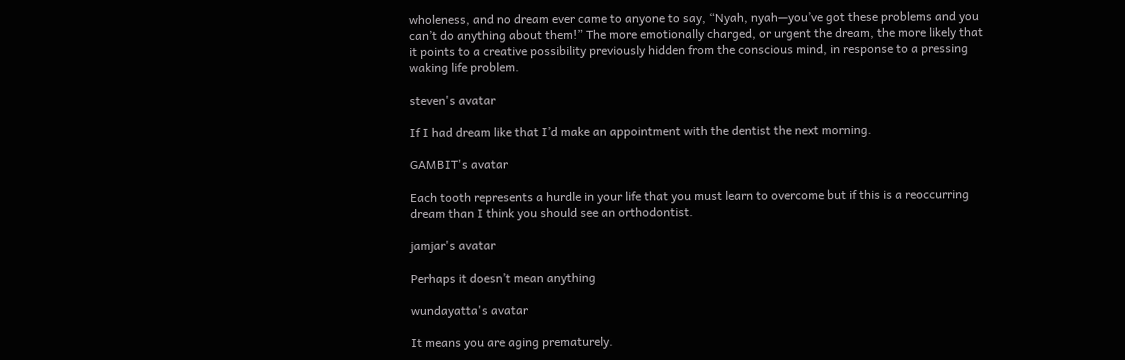wholeness, and no dream ever came to anyone to say, “Nyah, nyah—you’ve got these problems and you can’t do anything about them!” The more emotionally charged, or urgent the dream, the more likely that it points to a creative possibility previously hidden from the conscious mind, in response to a pressing waking life problem.

steven's avatar

If I had dream like that I’d make an appointment with the dentist the next morning.

GAMBIT's avatar

Each tooth represents a hurdle in your life that you must learn to overcome but if this is a reoccurring dream than I think you should see an orthodontist.

jamjar's avatar

Perhaps it doesn’t mean anything

wundayatta's avatar

It means you are aging prematurely.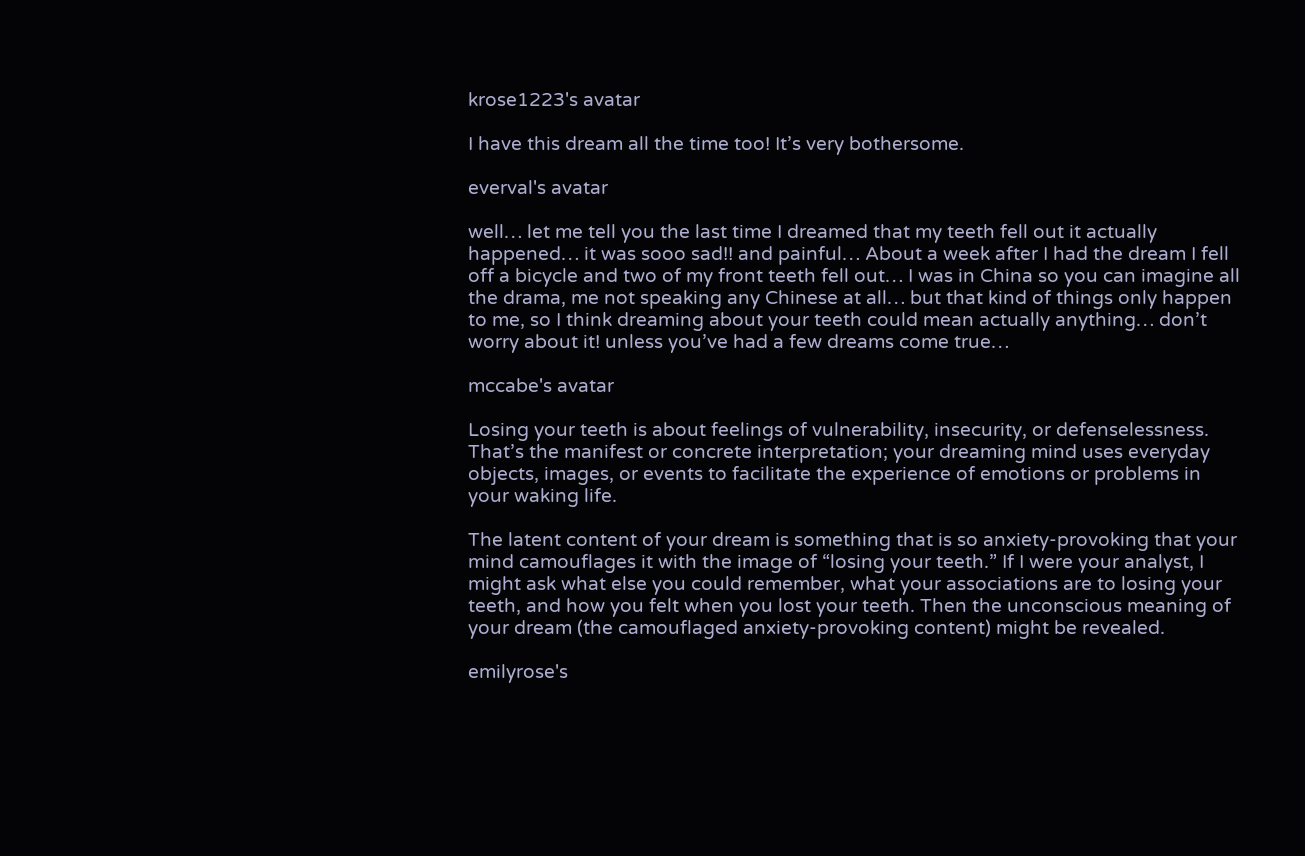krose1223's avatar

I have this dream all the time too! It’s very bothersome.

everval's avatar

well… let me tell you the last time I dreamed that my teeth fell out it actually happened… it was sooo sad!! and painful… About a week after I had the dream I fell off a bicycle and two of my front teeth fell out… I was in China so you can imagine all the drama, me not speaking any Chinese at all… but that kind of things only happen to me, so I think dreaming about your teeth could mean actually anything… don’t worry about it! unless you’ve had a few dreams come true…

mccabe's avatar

Losing your teeth is about feelings of vulnerability, insecurity, or defenselessness. That’s the manifest or concrete interpretation; your dreaming mind uses everyday objects, images, or events to facilitate the experience of emotions or problems in your waking life.

The latent content of your dream is something that is so anxiety-provoking that your mind camouflages it with the image of “losing your teeth.” If I were your analyst, I might ask what else you could remember, what your associations are to losing your teeth, and how you felt when you lost your teeth. Then the unconscious meaning of your dream (the camouflaged anxiety-provoking content) might be revealed.

emilyrose's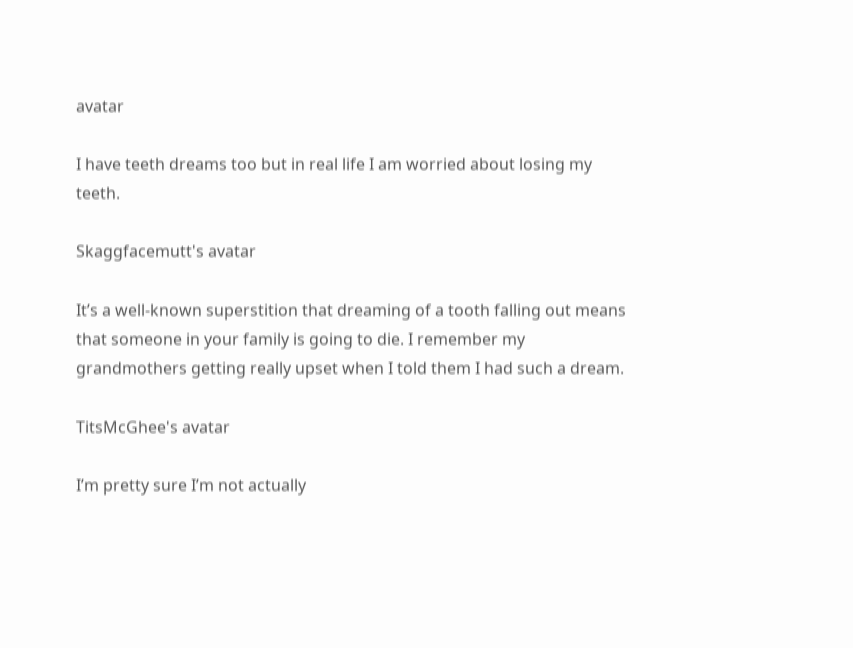avatar

I have teeth dreams too but in real life I am worried about losing my teeth.

Skaggfacemutt's avatar

It’s a well-known superstition that dreaming of a tooth falling out means that someone in your family is going to die. I remember my grandmothers getting really upset when I told them I had such a dream.

TitsMcGhee's avatar

I’m pretty sure I’m not actually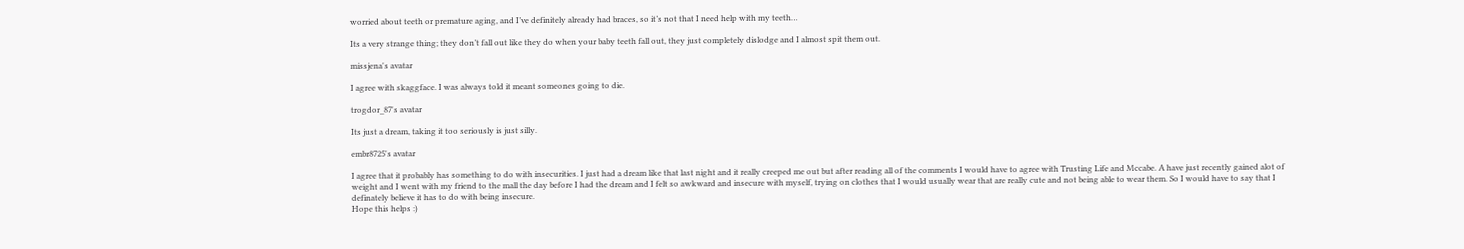worried about teeth or premature aging, and I’ve definitely already had braces, so it’s not that I need help with my teeth…

Its a very strange thing; they don’t fall out like they do when your baby teeth fall out, they just completely dislodge and I almost spit them out.

missjena's avatar

I agree with skaggface. I was always told it meant someones going to die.

trogdor_87's avatar

Its just a dream, taking it too seriously is just silly.

embr8725's avatar

I agree that it probably has something to do with insecurities. I just had a dream like that last night and it really creeped me out but after reading all of the comments I would have to agree with Trusting Life and Mccabe. A have just recently gained alot of weight and I went with my friend to the mall the day before I had the dream and I felt so awkward and insecure with myself, trying on clothes that I would usually wear that are really cute and not being able to wear them. So I would have to say that I definately believe it has to do with being insecure.
Hope this helps :)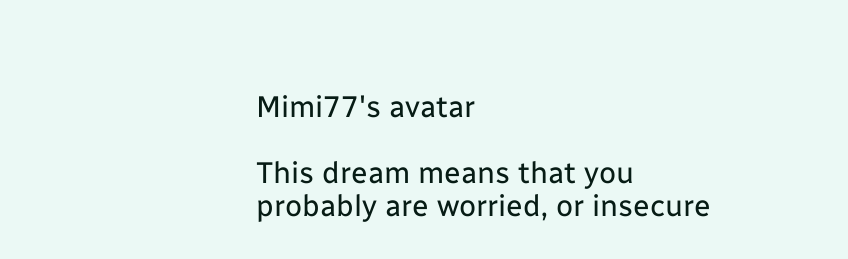Mimi77's avatar

This dream means that you probably are worried, or insecure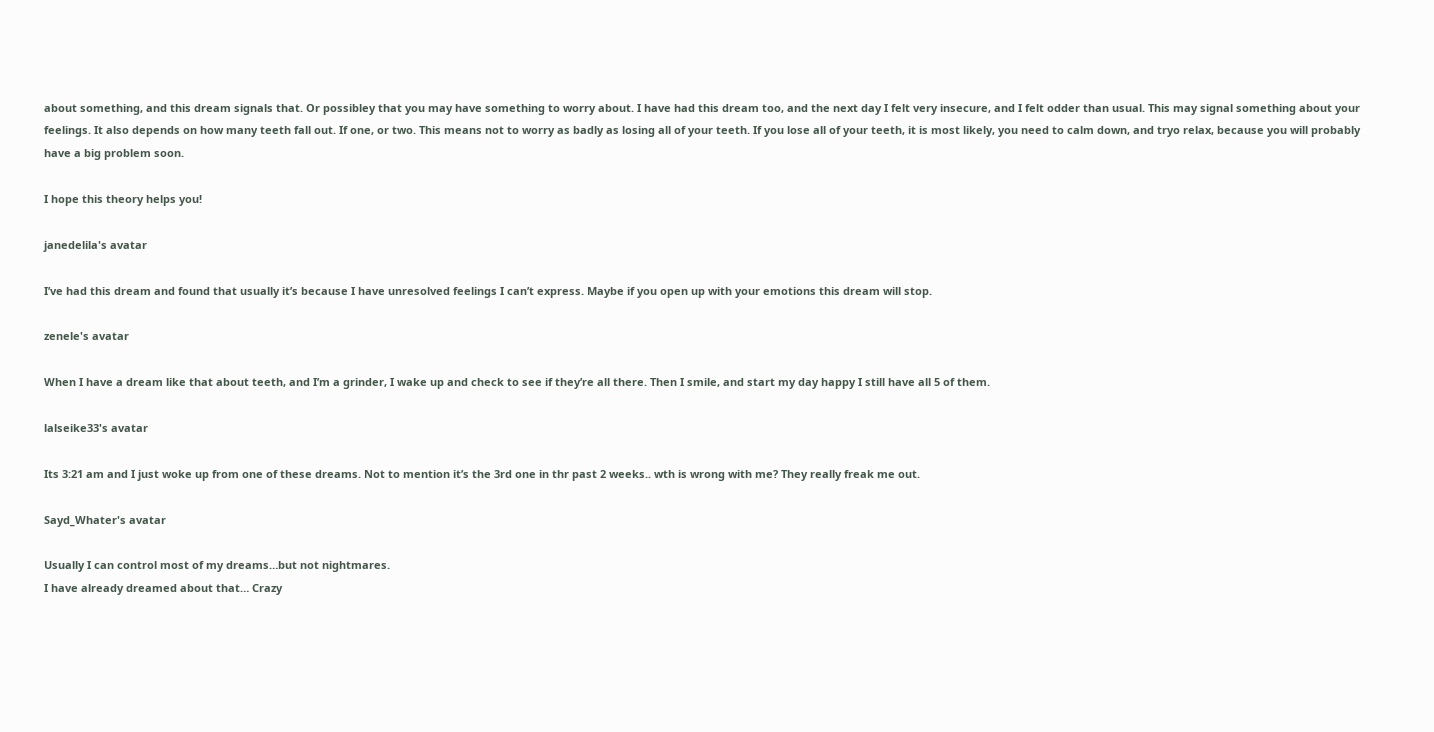about something, and this dream signals that. Or possibley that you may have something to worry about. I have had this dream too, and the next day I felt very insecure, and I felt odder than usual. This may signal something about your feelings. It also depends on how many teeth fall out. If one, or two. This means not to worry as badly as losing all of your teeth. If you lose all of your teeth, it is most likely, you need to calm down, and tryo relax, because you will probably have a big problem soon.

I hope this theory helps you!

janedelila's avatar

I’ve had this dream and found that usually it’s because I have unresolved feelings I can’t express. Maybe if you open up with your emotions this dream will stop.

zenele's avatar

When I have a dream like that about teeth, and I’m a grinder, I wake up and check to see if they’re all there. Then I smile, and start my day happy I still have all 5 of them.

lalseike33's avatar

Its 3:21 am and I just woke up from one of these dreams. Not to mention it’s the 3rd one in thr past 2 weeks.. wth is wrong with me? They really freak me out.

Sayd_Whater's avatar

Usually I can control most of my dreams…but not nightmares.
I have already dreamed about that… Crazy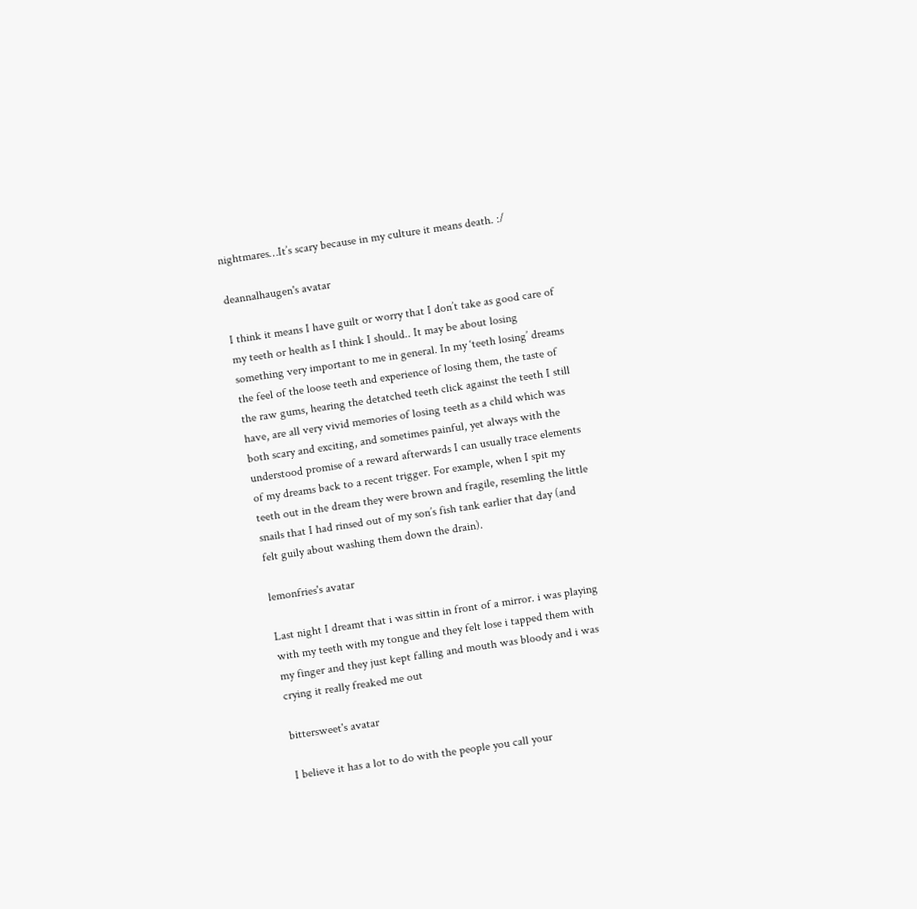nightmares…It’s scary because in my culture it means death. :/

deannalhaugen's avatar

I think it means I have guilt or worry that I don’t take as good care of my teeth or health as I think I should.. It may be about losing something very important to me in general. In my ‘teeth losing’ dreams the feel of the loose teeth and experience of losing them, the taste of the raw gums, hearing the detatched teeth click against the teeth I still have, are all very vivid memories of losing teeth as a child which was both scary and exciting, and sometimes painful, yet always with the understood promise of a reward afterwards I can usually trace elements of my dreams back to a recent trigger. For example, when I spit my teeth out in the dream they were brown and fragile, resemling the little snails that I had rinsed out of my son’s fish tank earlier that day (and felt guily about washing them down the drain).

lemonfries's avatar

Last night I dreamt that i was sittin in front of a mirror. i was playing with my teeth with my tongue and they felt lose i tapped them with my finger and they just kept falling and mouth was bloody and i was crying it really freaked me out

bittersweet's avatar

I believe it has a lot to do with the people you call your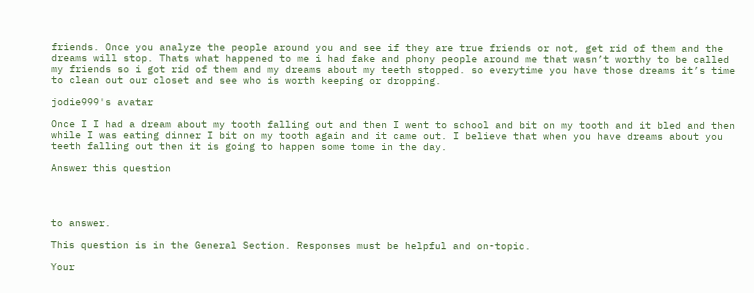friends. Once you analyze the people around you and see if they are true friends or not, get rid of them and the dreams will stop. Thats what happened to me i had fake and phony people around me that wasn’t worthy to be called my friends so i got rid of them and my dreams about my teeth stopped. so everytime you have those dreams it’s time to clean out our closet and see who is worth keeping or dropping.

jodie999's avatar

Once I I had a dream about my tooth falling out and then I went to school and bit on my tooth and it bled and then while I was eating dinner I bit on my tooth again and it came out. I believe that when you have dreams about you teeth falling out then it is going to happen some tome in the day.

Answer this question




to answer.

This question is in the General Section. Responses must be helpful and on-topic.

Your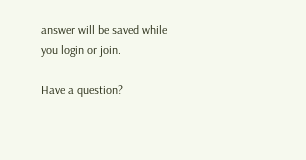answer will be saved while you login or join.

Have a question?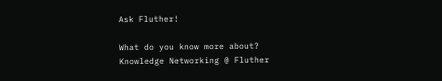Ask Fluther!

What do you know more about?
Knowledge Networking @ Fluther